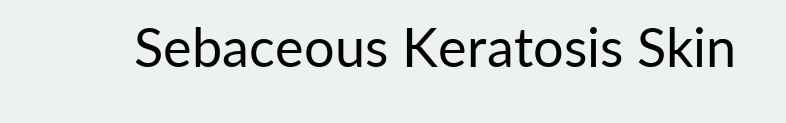Sebaceous Keratosis Skin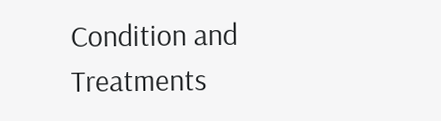Condition and Treatments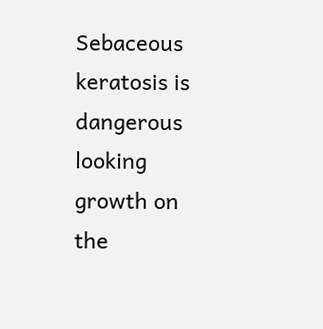Sebaceous keratosis is dangerous looking growth on the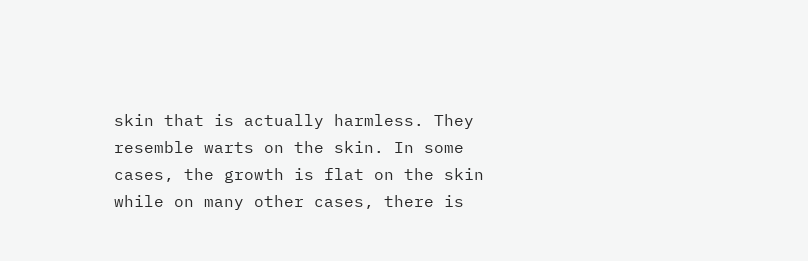skin that is actually harmless. They resemble warts on the skin. In some cases, the growth is flat on the skin while on many other cases, there is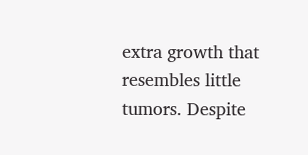extra growth that resembles little tumors. Despite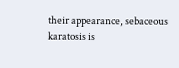their appearance, sebaceous karatosis is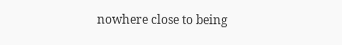nowhere close to being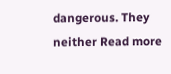dangerous. They neither Read more